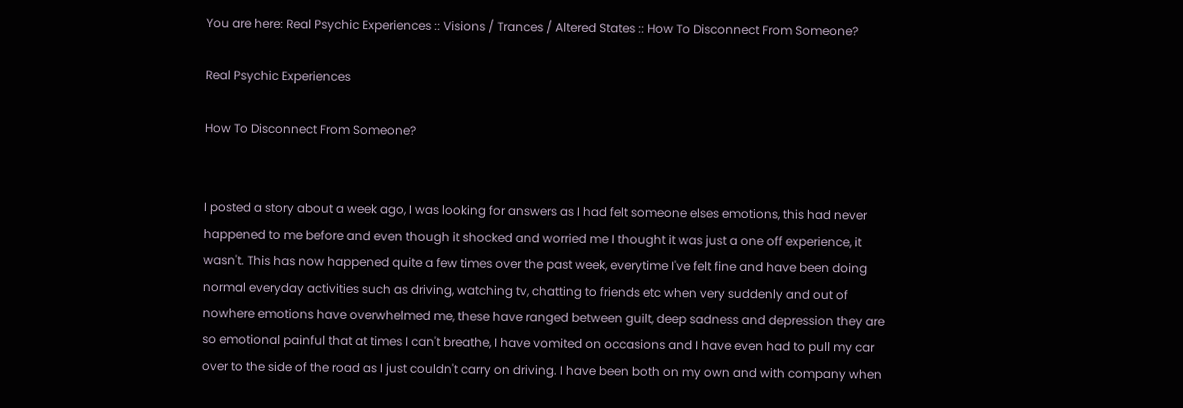You are here: Real Psychic Experiences :: Visions / Trances / Altered States :: How To Disconnect From Someone?

Real Psychic Experiences

How To Disconnect From Someone?


I posted a story about a week ago, I was looking for answers as I had felt someone elses emotions, this had never happened to me before and even though it shocked and worried me I thought it was just a one off experience, it wasn't. This has now happened quite a few times over the past week, everytime I've felt fine and have been doing normal everyday activities such as driving, watching tv, chatting to friends etc when very suddenly and out of nowhere emotions have overwhelmed me, these have ranged between guilt, deep sadness and depression they are so emotional painful that at times I can't breathe, I have vomited on occasions and I have even had to pull my car over to the side of the road as I just couldn't carry on driving. I have been both on my own and with company when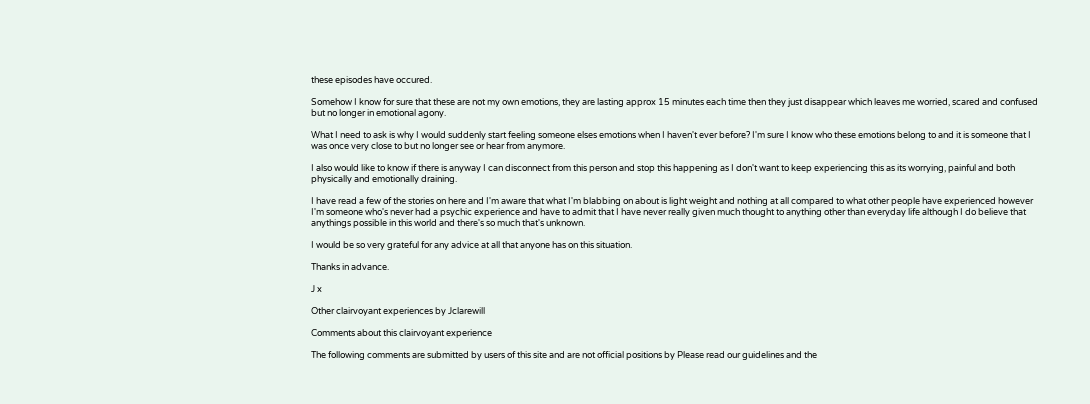these episodes have occured.

Somehow I know for sure that these are not my own emotions, they are lasting approx 15 minutes each time then they just disappear which leaves me worried, scared and confused but no longer in emotional agony.

What I need to ask is why I would suddenly start feeling someone elses emotions when I haven't ever before? I'm sure I know who these emotions belong to and it is someone that I was once very close to but no longer see or hear from anymore.

I also would like to know if there is anyway I can disconnect from this person and stop this happening as I don't want to keep experiencing this as its worrying, painful and both physically and emotionally draining.

I have read a few of the stories on here and I'm aware that what I'm blabbing on about is light weight and nothing at all compared to what other people have experienced however I'm someone who's never had a psychic experience and have to admit that I have never really given much thought to anything other than everyday life although I do believe that anythings possible in this world and there's so much that's unknown.

I would be so very grateful for any advice at all that anyone has on this situation.

Thanks in advance.

J x

Other clairvoyant experiences by Jclarewill

Comments about this clairvoyant experience

The following comments are submitted by users of this site and are not official positions by Please read our guidelines and the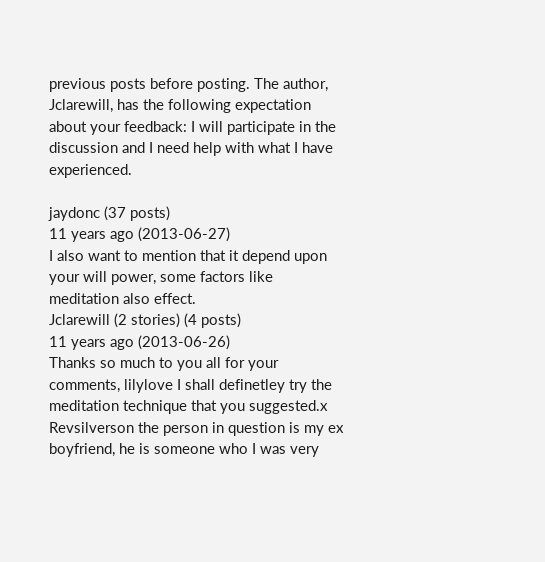previous posts before posting. The author, Jclarewill, has the following expectation about your feedback: I will participate in the discussion and I need help with what I have experienced.

jaydonc (37 posts)
11 years ago (2013-06-27)
I also want to mention that it depend upon your will power, some factors like meditation also effect.
Jclarewill (2 stories) (4 posts)
11 years ago (2013-06-26)
Thanks so much to you all for your comments, lilylove I shall definetley try the meditation technique that you suggested.x
Revsilverson the person in question is my ex boyfriend, he is someone who I was very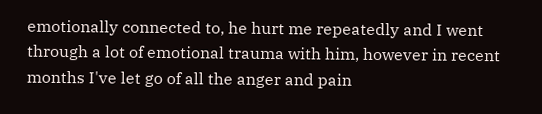emotionally connected to, he hurt me repeatedly and I went through a lot of emotional trauma with him, however in recent months I've let go of all the anger and pain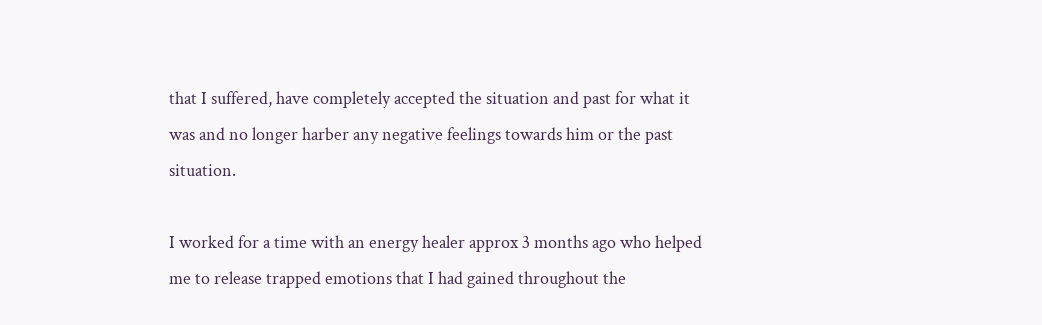that I suffered, have completely accepted the situation and past for what it was and no longer harber any negative feelings towards him or the past situation.

I worked for a time with an energy healer approx 3 months ago who helped me to release trapped emotions that I had gained throughout the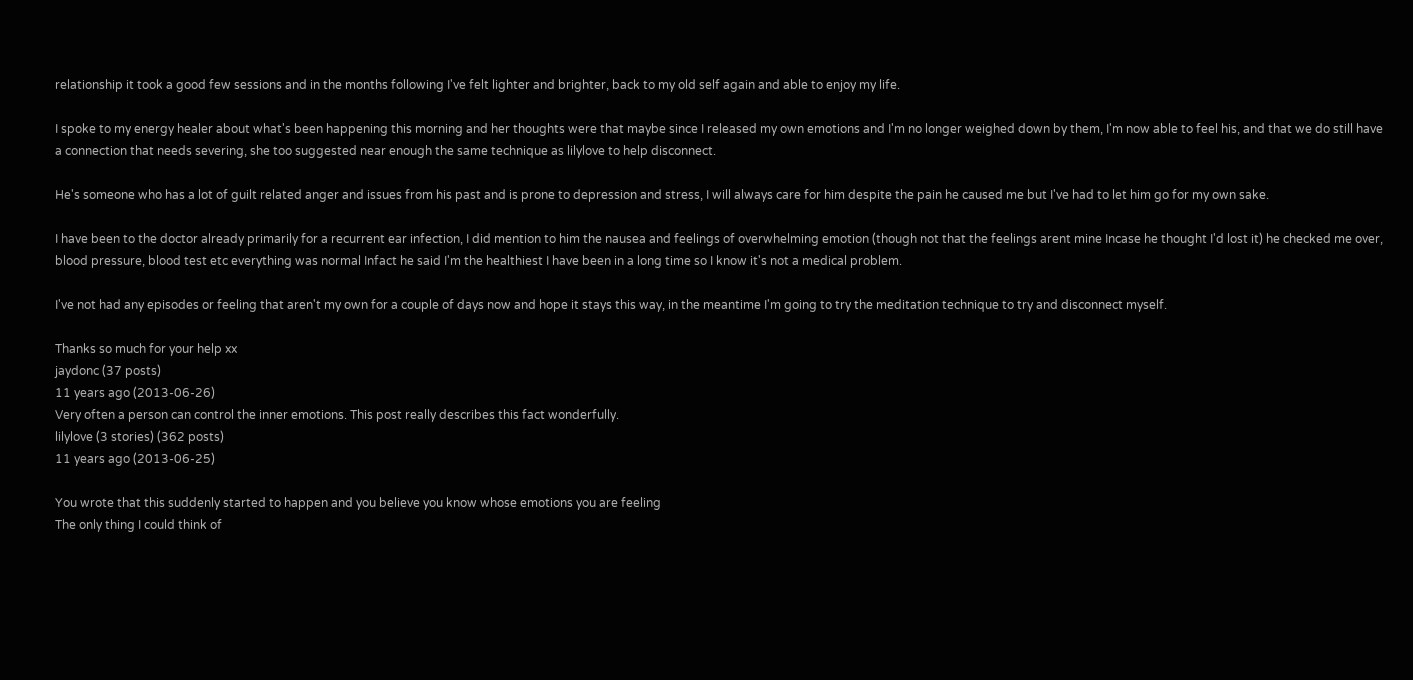relationship it took a good few sessions and in the months following I've felt lighter and brighter, back to my old self again and able to enjoy my life.

I spoke to my energy healer about what's been happening this morning and her thoughts were that maybe since I released my own emotions and I'm no longer weighed down by them, I'm now able to feel his, and that we do still have a connection that needs severing, she too suggested near enough the same technique as lilylove to help disconnect.

He's someone who has a lot of guilt related anger and issues from his past and is prone to depression and stress, I will always care for him despite the pain he caused me but I've had to let him go for my own sake.

I have been to the doctor already primarily for a recurrent ear infection, I did mention to him the nausea and feelings of overwhelming emotion (though not that the feelings arent mine Incase he thought I'd lost it) he checked me over, blood pressure, blood test etc everything was normal Infact he said I'm the healthiest I have been in a long time so I know it's not a medical problem.

I've not had any episodes or feeling that aren't my own for a couple of days now and hope it stays this way, in the meantime I'm going to try the meditation technique to try and disconnect myself.

Thanks so much for your help xx
jaydonc (37 posts)
11 years ago (2013-06-26)
Very often a person can control the inner emotions. This post really describes this fact wonderfully.
lilylove (3 stories) (362 posts)
11 years ago (2013-06-25)

You wrote that this suddenly started to happen and you believe you know whose emotions you are feeling
The only thing I could think of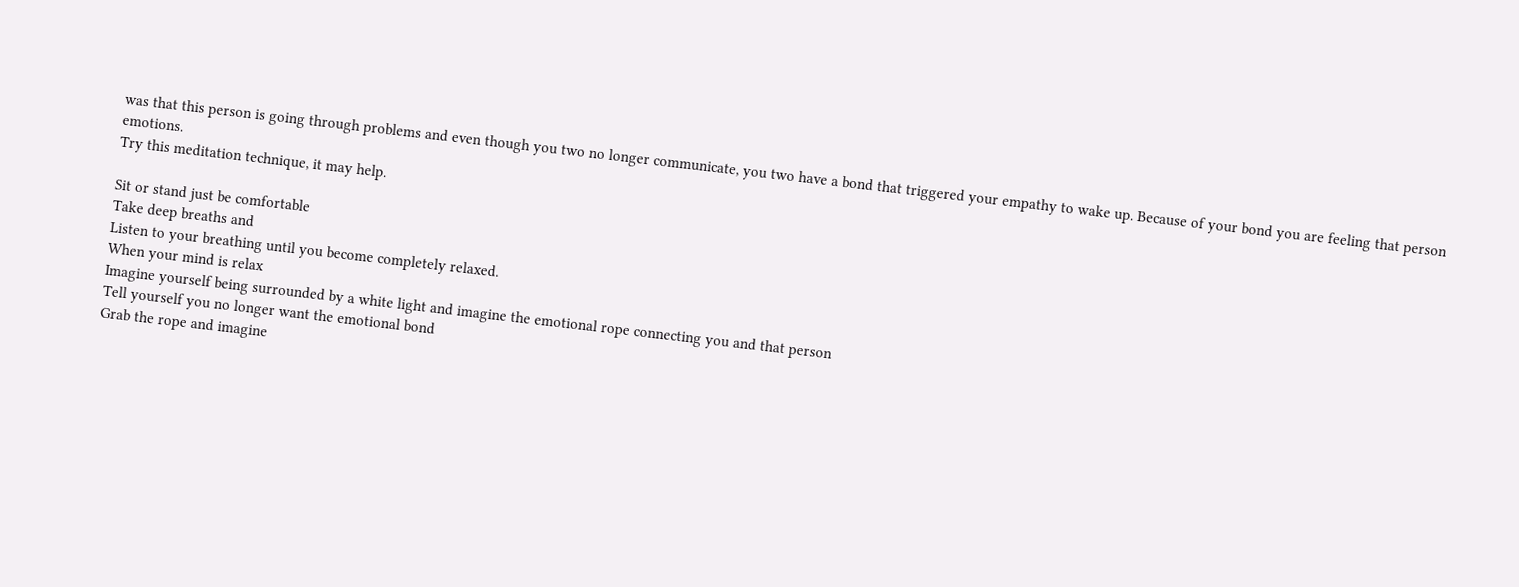was that this person is going through problems and even though you two no longer communicate, you two have a bond that triggered your empathy to wake up. Because of your bond you are feeling that person emotions.
Try this meditation technique, it may help.

Sit or stand just be comfortable
Take deep breaths and
Listen to your breathing until you become completely relaxed.
When your mind is relax
Imagine yourself being surrounded by a white light and imagine the emotional rope connecting you and that person
Tell yourself you no longer want the emotional bond
Grab the rope and imagine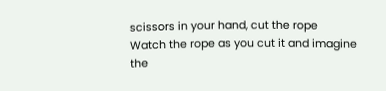scissors in your hand, cut the rope
Watch the rope as you cut it and imagine the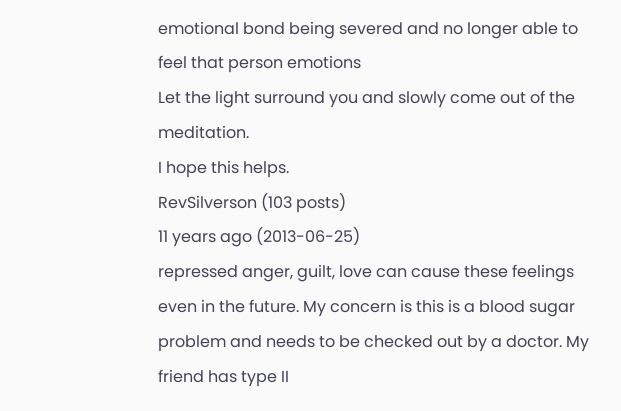emotional bond being severed and no longer able to feel that person emotions
Let the light surround you and slowly come out of the meditation.
I hope this helps.
RevSilverson (103 posts)
11 years ago (2013-06-25)
repressed anger, guilt, love can cause these feelings even in the future. My concern is this is a blood sugar problem and needs to be checked out by a doctor. My friend has type II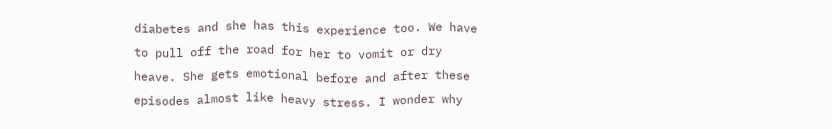diabetes and she has this experience too. We have to pull off the road for her to vomit or dry heave. She gets emotional before and after these episodes almost like heavy stress. I wonder why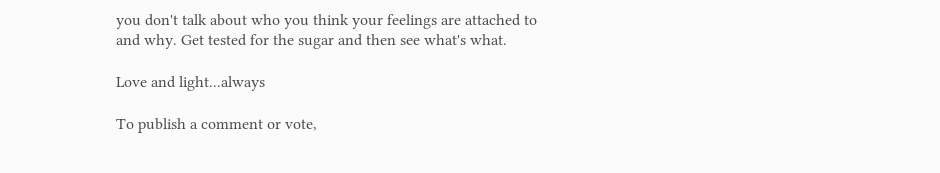you don't talk about who you think your feelings are attached to and why. Get tested for the sugar and then see what's what.

Love and light...always

To publish a comment or vote,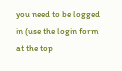you need to be logged in (use the login form at the top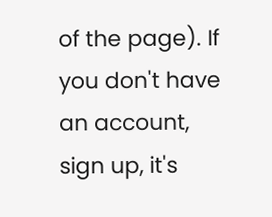of the page). If you don't have an account, sign up, it's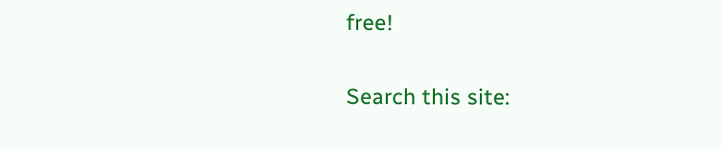free!

Search this site: